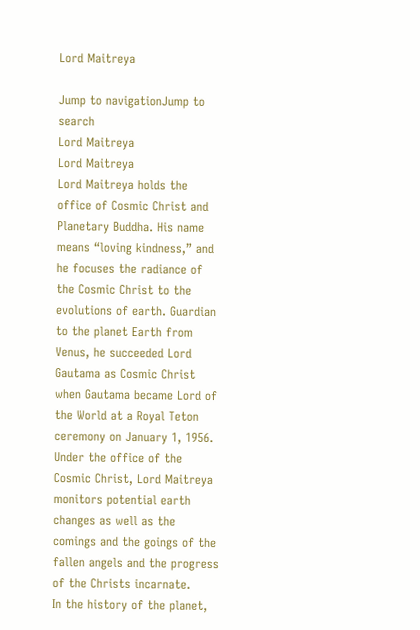Lord Maitreya

Jump to navigationJump to search
Lord Maitreya
Lord Maitreya
Lord Maitreya holds the office of Cosmic Christ and Planetary Buddha. His name means “loving kindness,” and he focuses the radiance of the Cosmic Christ to the evolutions of earth. Guardian to the planet Earth from Venus, he succeeded Lord Gautama as Cosmic Christ when Gautama became Lord of the World at a Royal Teton ceremony on January 1, 1956. Under the office of the Cosmic Christ, Lord Maitreya monitors potential earth changes as well as the comings and the goings of the fallen angels and the progress of the Christs incarnate.
In the history of the planet,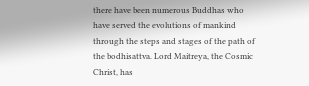there have been numerous Buddhas who have served the evolutions of mankind through the steps and stages of the path of the bodhisattva. Lord Maitreya, the Cosmic Christ, has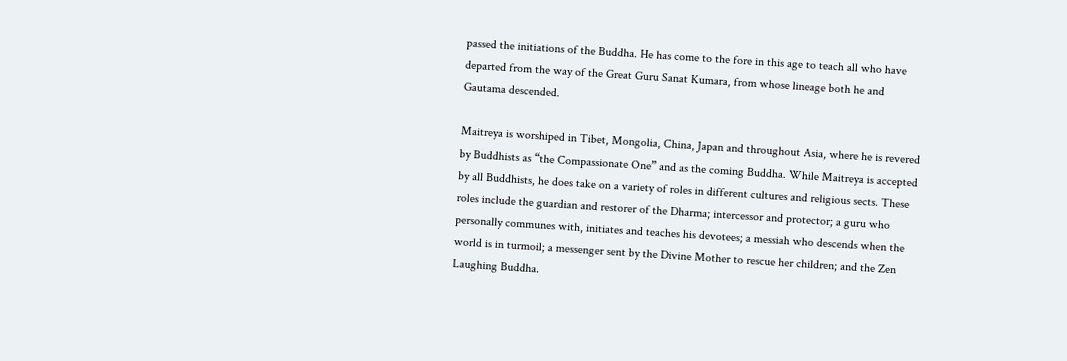passed the initiations of the Buddha. He has come to the fore in this age to teach all who have departed from the way of the Great Guru Sanat Kumara, from whose lineage both he and Gautama descended.

Maitreya is worshiped in Tibet, Mongolia, China, Japan and throughout Asia, where he is revered by Buddhists as “the Compassionate One” and as the coming Buddha. While Maitreya is accepted by all Buddhists, he does take on a variety of roles in different cultures and religious sects. These roles include the guardian and restorer of the Dharma; intercessor and protector; a guru who personally communes with, initiates and teaches his devotees; a messiah who descends when the world is in turmoil; a messenger sent by the Divine Mother to rescue her children; and the Zen Laughing Buddha.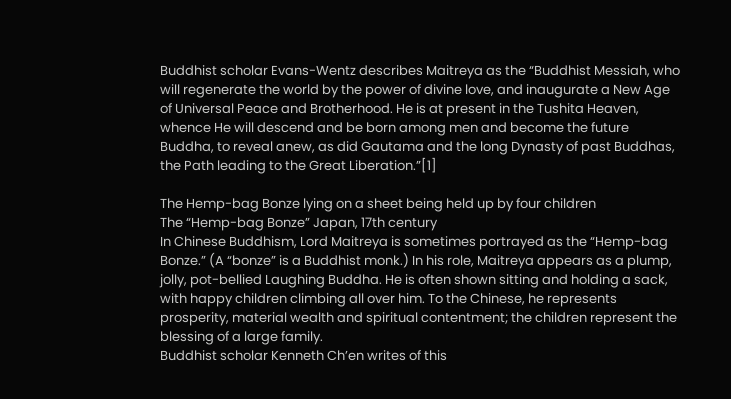Buddhist scholar Evans-Wentz describes Maitreya as the “Buddhist Messiah, who will regenerate the world by the power of divine love, and inaugurate a New Age of Universal Peace and Brotherhood. He is at present in the Tushita Heaven, whence He will descend and be born among men and become the future Buddha, to reveal anew, as did Gautama and the long Dynasty of past Buddhas, the Path leading to the Great Liberation.”[1]

The Hemp-bag Bonze lying on a sheet being held up by four children
The “Hemp-bag Bonze” Japan, 17th century
In Chinese Buddhism, Lord Maitreya is sometimes portrayed as the “Hemp-bag Bonze.” (A “bonze” is a Buddhist monk.) In his role, Maitreya appears as a plump, jolly, pot-bellied Laughing Buddha. He is often shown sitting and holding a sack, with happy children climbing all over him. To the Chinese, he represents prosperity, material wealth and spiritual contentment; the children represent the blessing of a large family.
Buddhist scholar Kenneth Ch’en writes of this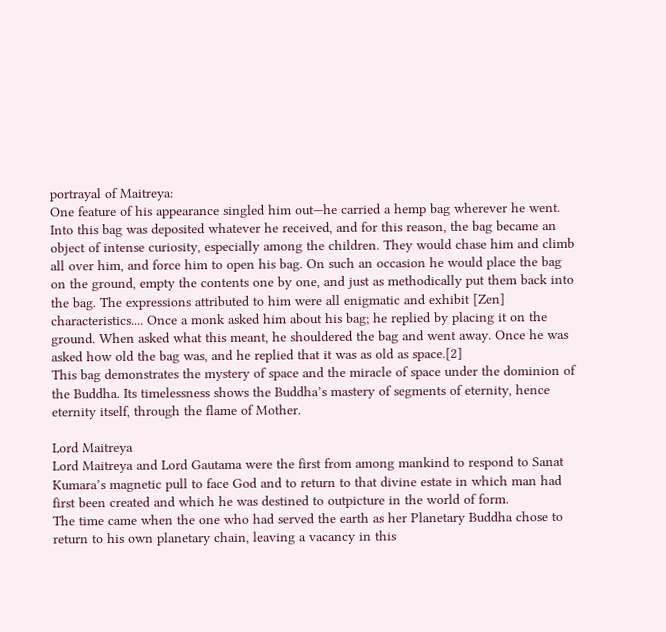portrayal of Maitreya:
One feature of his appearance singled him out—he carried a hemp bag wherever he went. Into this bag was deposited whatever he received, and for this reason, the bag became an object of intense curiosity, especially among the children. They would chase him and climb all over him, and force him to open his bag. On such an occasion he would place the bag on the ground, empty the contents one by one, and just as methodically put them back into the bag. The expressions attributed to him were all enigmatic and exhibit [Zen] characteristics.... Once a monk asked him about his bag; he replied by placing it on the ground. When asked what this meant, he shouldered the bag and went away. Once he was asked how old the bag was, and he replied that it was as old as space.[2]
This bag demonstrates the mystery of space and the miracle of space under the dominion of the Buddha. Its timelessness shows the Buddha’s mastery of segments of eternity, hence eternity itself, through the flame of Mother.

Lord Maitreya
Lord Maitreya and Lord Gautama were the first from among mankind to respond to Sanat Kumara’s magnetic pull to face God and to return to that divine estate in which man had first been created and which he was destined to outpicture in the world of form.
The time came when the one who had served the earth as her Planetary Buddha chose to return to his own planetary chain, leaving a vacancy in this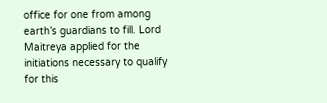office for one from among earth’s guardians to fill. Lord Maitreya applied for the initiations necessary to qualify for this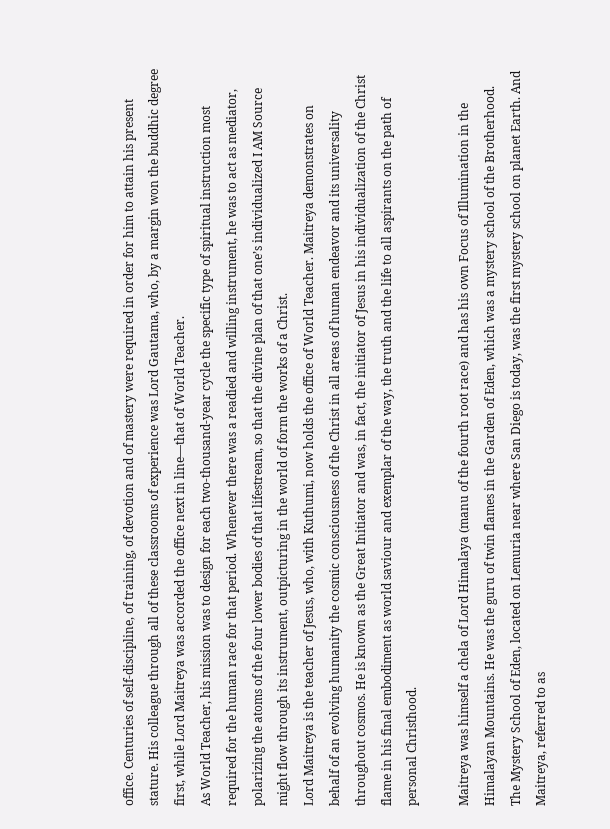office. Centuries of self-discipline, of training, of devotion and of mastery were required in order for him to attain his present stature. His colleague through all of these classrooms of experience was Lord Gautama, who, by a margin won the buddhic degree first, while Lord Maitreya was accorded the office next in line—that of World Teacher.
As World Teacher, his mission was to design for each two-thousand-year cycle the specific type of spiritual instruction most required for the human race for that period. Whenever there was a readied and willing instrument, he was to act as mediator, polarizing the atoms of the four lower bodies of that lifestream, so that the divine plan of that one’s individualized I AM Source might flow through its instrument, outpicturing in the world of form the works of a Christ.
Lord Maitreya is the teacher of Jesus, who, with Kuthumi, now holds the office of World Teacher. Maitreya demonstrates on behalf of an evolving humanity the cosmic consciousness of the Christ in all areas of human endeavor and its universality throughout cosmos. He is known as the Great Initiator and was, in fact, the initiator of Jesus in his individualization of the Christ flame in his final embodiment as world saviour and exemplar of the way, the truth and the life to all aspirants on the path of personal Christhood.

Maitreya was himself a chela of Lord Himalaya (manu of the fourth root race) and has his own Focus of Illumination in the Himalayan Mountains. He was the guru of twin flames in the Garden of Eden, which was a mystery school of the Brotherhood. The Mystery School of Eden, located on Lemuria near where San Diego is today, was the first mystery school on planet Earth. And Maitreya, referred to as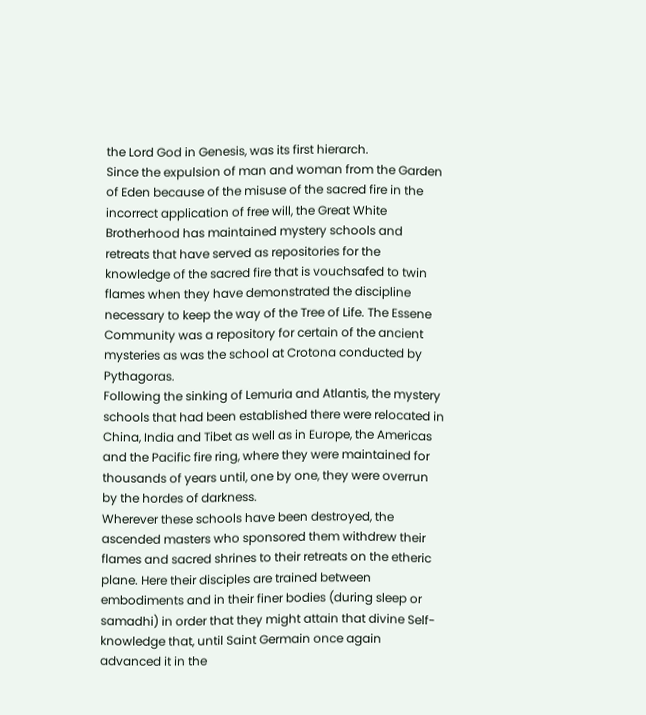the Lord God in Genesis, was its first hierarch.
Since the expulsion of man and woman from the Garden of Eden because of the misuse of the sacred fire in the incorrect application of free will, the Great White Brotherhood has maintained mystery schools and retreats that have served as repositories for the knowledge of the sacred fire that is vouchsafed to twin flames when they have demonstrated the discipline necessary to keep the way of the Tree of Life. The Essene Community was a repository for certain of the ancient mysteries as was the school at Crotona conducted by Pythagoras.
Following the sinking of Lemuria and Atlantis, the mystery schools that had been established there were relocated in China, India and Tibet as well as in Europe, the Americas and the Pacific fire ring, where they were maintained for thousands of years until, one by one, they were overrun by the hordes of darkness.
Wherever these schools have been destroyed, the ascended masters who sponsored them withdrew their flames and sacred shrines to their retreats on the etheric plane. Here their disciples are trained between embodiments and in their finer bodies (during sleep or samadhi) in order that they might attain that divine Self-knowledge that, until Saint Germain once again advanced it in the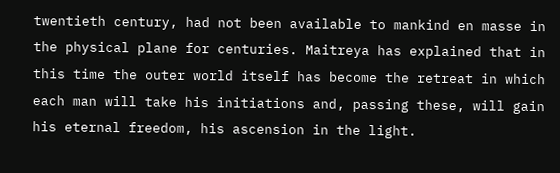twentieth century, had not been available to mankind en masse in the physical plane for centuries. Maitreya has explained that in this time the outer world itself has become the retreat in which each man will take his initiations and, passing these, will gain his eternal freedom, his ascension in the light.